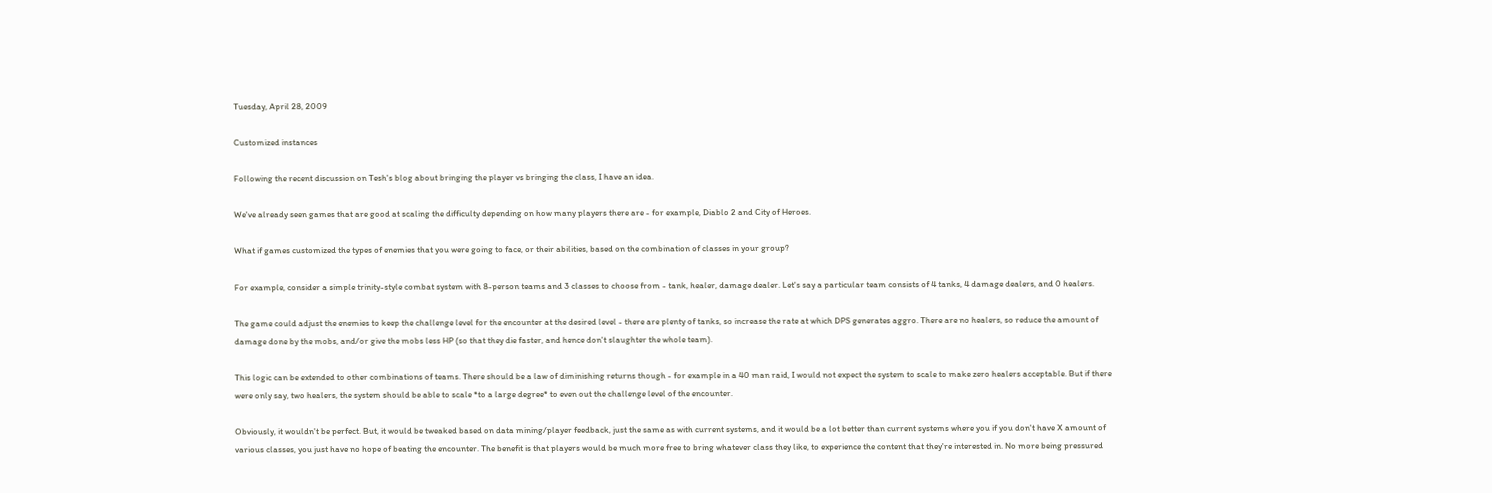Tuesday, April 28, 2009

Customized instances

Following the recent discussion on Tesh's blog about bringing the player vs bringing the class, I have an idea.

We've already seen games that are good at scaling the difficulty depending on how many players there are - for example, Diablo 2 and City of Heroes.

What if games customized the types of enemies that you were going to face, or their abilities, based on the combination of classes in your group?

For example, consider a simple trinity-style combat system with 8-person teams and 3 classes to choose from - tank, healer, damage dealer. Let's say a particular team consists of 4 tanks, 4 damage dealers, and 0 healers.

The game could adjust the enemies to keep the challenge level for the encounter at the desired level - there are plenty of tanks, so increase the rate at which DPS generates aggro. There are no healers, so reduce the amount of damage done by the mobs, and/or give the mobs less HP (so that they die faster, and hence don't slaughter the whole team).

This logic can be extended to other combinations of teams. There should be a law of diminishing returns though - for example in a 40 man raid, I would not expect the system to scale to make zero healers acceptable. But if there were only say, two healers, the system should be able to scale *to a large degree* to even out the challenge level of the encounter.

Obviously, it wouldn't be perfect. But, it would be tweaked based on data mining/player feedback, just the same as with current systems, and it would be a lot better than current systems where you if you don't have X amount of various classes, you just have no hope of beating the encounter. The benefit is that players would be much more free to bring whatever class they like, to experience the content that they're interested in. No more being pressured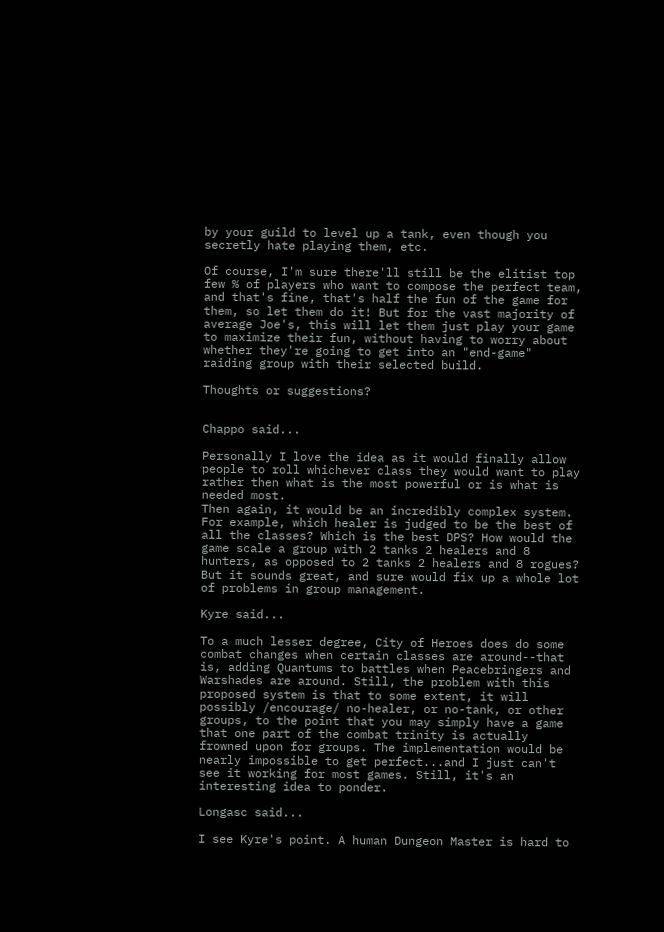by your guild to level up a tank, even though you secretly hate playing them, etc.

Of course, I'm sure there'll still be the elitist top few % of players who want to compose the perfect team, and that's fine, that's half the fun of the game for them, so let them do it! But for the vast majority of average Joe's, this will let them just play your game to maximize their fun, without having to worry about whether they're going to get into an "end-game" raiding group with their selected build.

Thoughts or suggestions?


Chappo said...

Personally I love the idea as it would finally allow people to roll whichever class they would want to play rather then what is the most powerful or is what is needed most.
Then again, it would be an incredibly complex system. For example, which healer is judged to be the best of all the classes? Which is the best DPS? How would the game scale a group with 2 tanks 2 healers and 8 hunters, as opposed to 2 tanks 2 healers and 8 rogues?
But it sounds great, and sure would fix up a whole lot of problems in group management.

Kyre said...

To a much lesser degree, City of Heroes does do some combat changes when certain classes are around--that is, adding Quantums to battles when Peacebringers and Warshades are around. Still, the problem with this proposed system is that to some extent, it will possibly /encourage/ no-healer, or no-tank, or other groups, to the point that you may simply have a game that one part of the combat trinity is actually frowned upon for groups. The implementation would be nearly impossible to get perfect...and I just can't see it working for most games. Still, it's an interesting idea to ponder.

Longasc said...

I see Kyre's point. A human Dungeon Master is hard to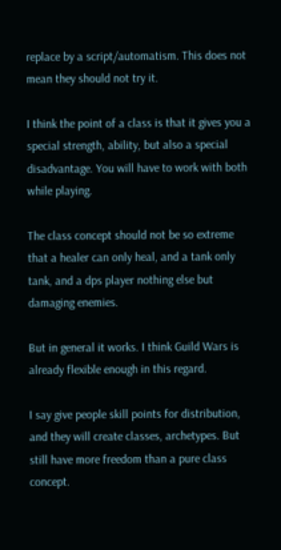replace by a script/automatism. This does not mean they should not try it.

I think the point of a class is that it gives you a special strength, ability, but also a special disadvantage. You will have to work with both while playing.

The class concept should not be so extreme that a healer can only heal, and a tank only tank, and a dps player nothing else but damaging enemies.

But in general it works. I think Guild Wars is already flexible enough in this regard.

I say give people skill points for distribution, and they will create classes, archetypes. But still have more freedom than a pure class concept.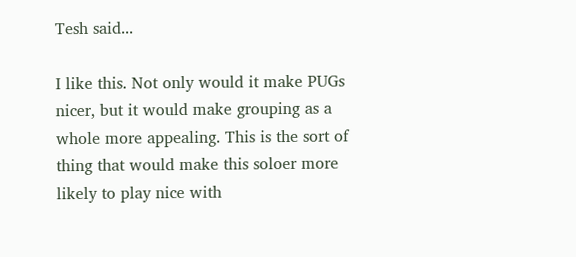Tesh said...

I like this. Not only would it make PUGs nicer, but it would make grouping as a whole more appealing. This is the sort of thing that would make this soloer more likely to play nice with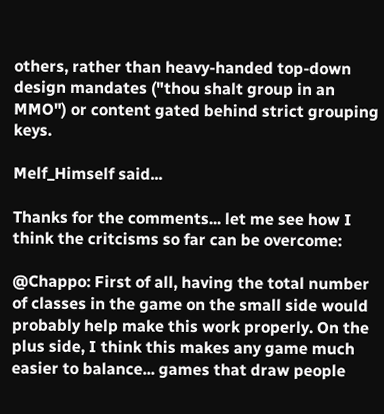others, rather than heavy-handed top-down design mandates ("thou shalt group in an MMO") or content gated behind strict grouping keys.

Melf_Himself said...

Thanks for the comments... let me see how I think the critcisms so far can be overcome:

@Chappo: First of all, having the total number of classes in the game on the small side would probably help make this work properly. On the plus side, I think this makes any game much easier to balance... games that draw people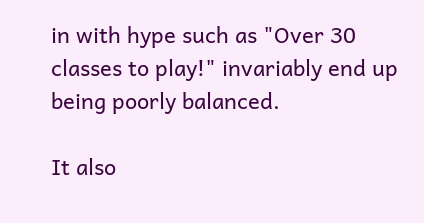in with hype such as "Over 30 classes to play!" invariably end up being poorly balanced.

It also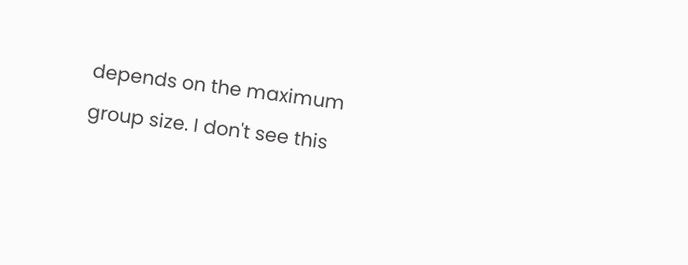depends on the maximum group size. I don't see this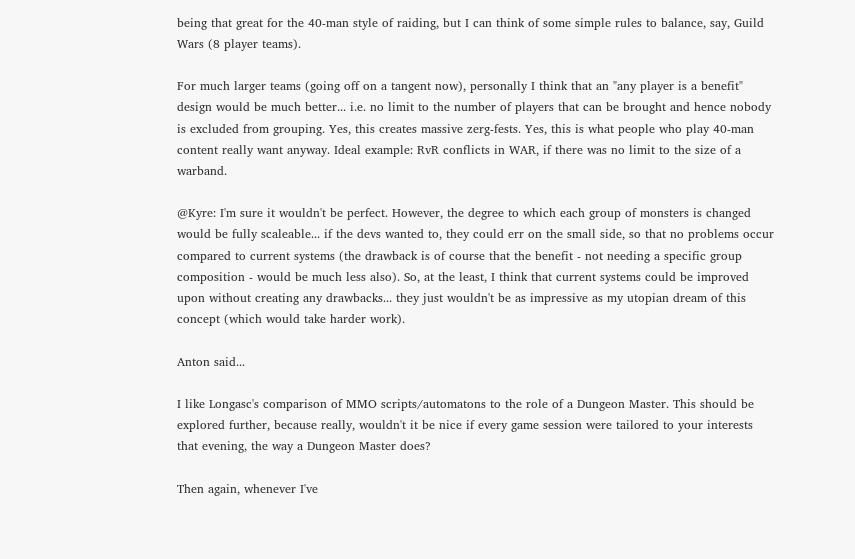being that great for the 40-man style of raiding, but I can think of some simple rules to balance, say, Guild Wars (8 player teams).

For much larger teams (going off on a tangent now), personally I think that an "any player is a benefit" design would be much better... i.e. no limit to the number of players that can be brought and hence nobody is excluded from grouping. Yes, this creates massive zerg-fests. Yes, this is what people who play 40-man content really want anyway. Ideal example: RvR conflicts in WAR, if there was no limit to the size of a warband.

@Kyre: I'm sure it wouldn't be perfect. However, the degree to which each group of monsters is changed would be fully scaleable... if the devs wanted to, they could err on the small side, so that no problems occur compared to current systems (the drawback is of course that the benefit - not needing a specific group composition - would be much less also). So, at the least, I think that current systems could be improved upon without creating any drawbacks... they just wouldn't be as impressive as my utopian dream of this concept (which would take harder work).

Anton said...

I like Longasc's comparison of MMO scripts/automatons to the role of a Dungeon Master. This should be explored further, because really, wouldn't it be nice if every game session were tailored to your interests that evening, the way a Dungeon Master does?

Then again, whenever I've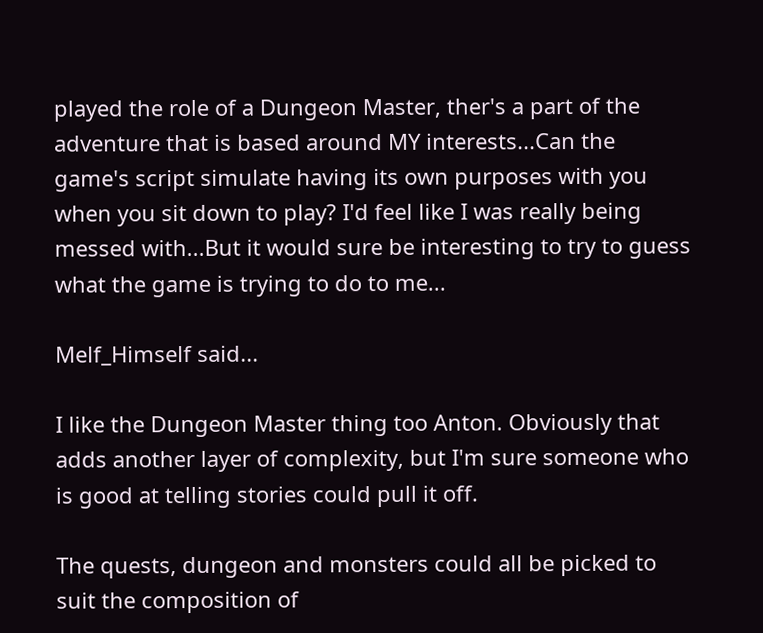played the role of a Dungeon Master, ther's a part of the adventure that is based around MY interests...Can the game's script simulate having its own purposes with you when you sit down to play? I'd feel like I was really being messed with...But it would sure be interesting to try to guess what the game is trying to do to me...

Melf_Himself said...

I like the Dungeon Master thing too Anton. Obviously that adds another layer of complexity, but I'm sure someone who is good at telling stories could pull it off.

The quests, dungeon and monsters could all be picked to suit the composition of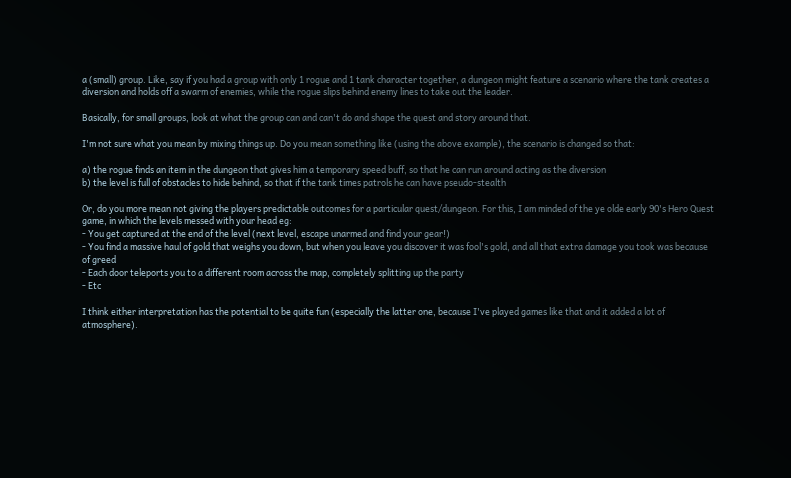a (small) group. Like, say if you had a group with only 1 rogue and 1 tank character together, a dungeon might feature a scenario where the tank creates a diversion and holds off a swarm of enemies, while the rogue slips behind enemy lines to take out the leader.

Basically, for small groups, look at what the group can and can't do and shape the quest and story around that.

I'm not sure what you mean by mixing things up. Do you mean something like (using the above example), the scenario is changed so that:

a) the rogue finds an item in the dungeon that gives him a temporary speed buff, so that he can run around acting as the diversion
b) the level is full of obstacles to hide behind, so that if the tank times patrols he can have pseudo-stealth

Or, do you more mean not giving the players predictable outcomes for a particular quest/dungeon. For this, I am minded of the ye olde early 90's Hero Quest game, in which the levels messed with your head eg:
- You get captured at the end of the level (next level, escape unarmed and find your gear!)
- You find a massive haul of gold that weighs you down, but when you leave you discover it was fool's gold, and all that extra damage you took was because of greed
- Each door teleports you to a different room across the map, completely splitting up the party
- Etc

I think either interpretation has the potential to be quite fun (especially the latter one, because I've played games like that and it added a lot of atmosphere).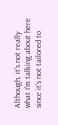Although, it's not really what I'm talking about here since it's not tailored to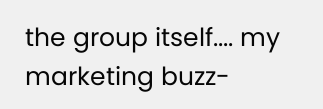the group itself.... my marketing buzz-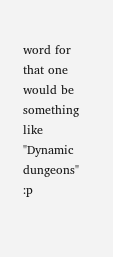word for that one would be something like "Dynamic dungeons" :p